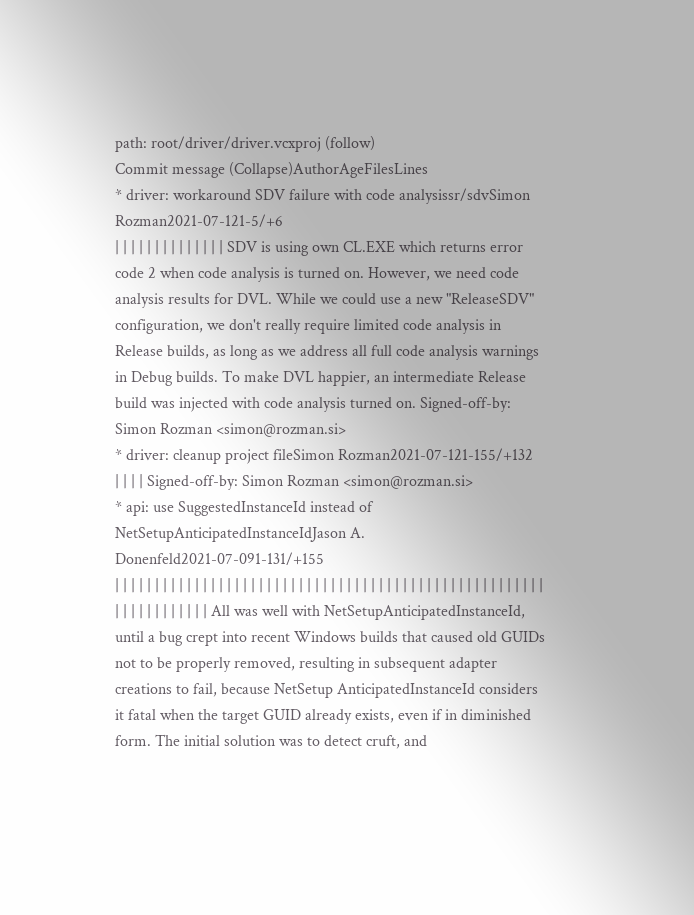path: root/driver/driver.vcxproj (follow)
Commit message (Collapse)AuthorAgeFilesLines
* driver: workaround SDV failure with code analysissr/sdvSimon Rozman2021-07-121-5/+6
| | | | | | | | | | | | | | SDV is using own CL.EXE which returns error code 2 when code analysis is turned on. However, we need code analysis results for DVL. While we could use a new "ReleaseSDV" configuration, we don't really require limited code analysis in Release builds, as long as we address all full code analysis warnings in Debug builds. To make DVL happier, an intermediate Release build was injected with code analysis turned on. Signed-off-by: Simon Rozman <simon@rozman.si>
* driver: cleanup project fileSimon Rozman2021-07-121-155/+132
| | | | Signed-off-by: Simon Rozman <simon@rozman.si>
* api: use SuggestedInstanceId instead of NetSetupAnticipatedInstanceIdJason A. Donenfeld2021-07-091-131/+155
| | | | | | | | | | | | | | | | | | | | | | | | | | | | | | | | | | | | | | | | | | | | | | | | | | | | | | | | | | | | | | | | | | All was well with NetSetupAnticipatedInstanceId, until a bug crept into recent Windows builds that caused old GUIDs not to be properly removed, resulting in subsequent adapter creations to fail, because NetSetup AnticipatedInstanceId considers it fatal when the target GUID already exists, even if in diminished form. The initial solution was to detect cruft, and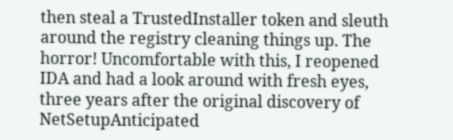then steal a TrustedInstaller token and sleuth around the registry cleaning things up. The horror! Uncomfortable with this, I reopened IDA and had a look around with fresh eyes, three years after the original discovery of NetSetupAnticipated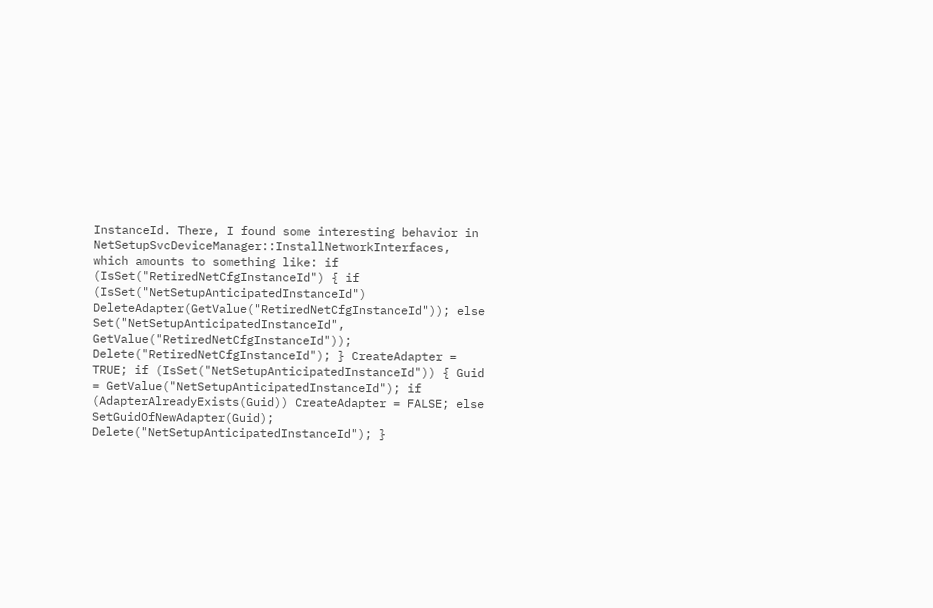InstanceId. There, I found some interesting behavior in NetSetupSvcDeviceManager::InstallNetworkInterfaces, which amounts to something like: if (IsSet("RetiredNetCfgInstanceId") { if (IsSet("NetSetupAnticipatedInstanceId") DeleteAdapter(GetValue("RetiredNetCfgInstanceId")); else Set("NetSetupAnticipatedInstanceId", GetValue("RetiredNetCfgInstanceId")); Delete("RetiredNetCfgInstanceId"); } CreateAdapter = TRUE; if (IsSet("NetSetupAnticipatedInstanceId")) { Guid = GetValue("NetSetupAnticipatedInstanceId"); if (AdapterAlreadyExists(Guid)) CreateAdapter = FALSE; else SetGuidOfNewAdapter(Guid); Delete("NetSetupAnticipatedInstanceId"); }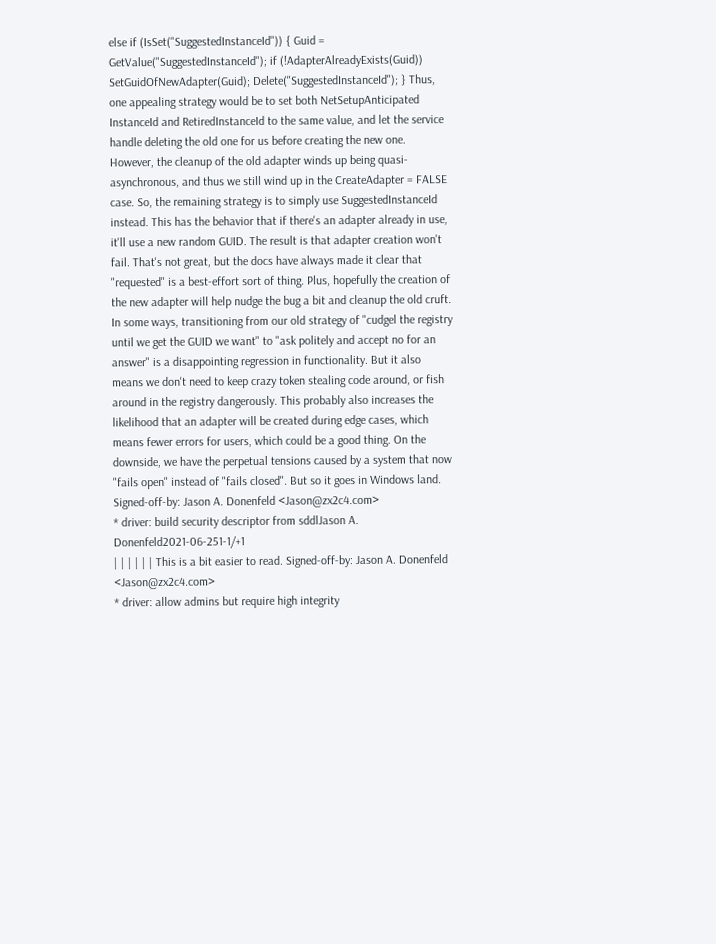else if (IsSet("SuggestedInstanceId")) { Guid = GetValue("SuggestedInstanceId"); if (!AdapterAlreadyExists(Guid)) SetGuidOfNewAdapter(Guid); Delete("SuggestedInstanceId"); } Thus, one appealing strategy would be to set both NetSetupAnticipated InstanceId and RetiredInstanceId to the same value, and let the service handle deleting the old one for us before creating the new one. However, the cleanup of the old adapter winds up being quasi- asynchronous, and thus we still wind up in the CreateAdapter = FALSE case. So, the remaining strategy is to simply use SuggestedInstanceId instead. This has the behavior that if there's an adapter already in use, it'll use a new random GUID. The result is that adapter creation won't fail. That's not great, but the docs have always made it clear that "requested" is a best-effort sort of thing. Plus, hopefully the creation of the new adapter will help nudge the bug a bit and cleanup the old cruft. In some ways, transitioning from our old strategy of "cudgel the registry until we get the GUID we want" to "ask politely and accept no for an answer" is a disappointing regression in functionality. But it also means we don't need to keep crazy token stealing code around, or fish around in the registry dangerously. This probably also increases the likelihood that an adapter will be created during edge cases, which means fewer errors for users, which could be a good thing. On the downside, we have the perpetual tensions caused by a system that now "fails open" instead of "fails closed". But so it goes in Windows land. Signed-off-by: Jason A. Donenfeld <Jason@zx2c4.com>
* driver: build security descriptor from sddlJason A. Donenfeld2021-06-251-1/+1
| | | | | | This is a bit easier to read. Signed-off-by: Jason A. Donenfeld <Jason@zx2c4.com>
* driver: allow admins but require high integrity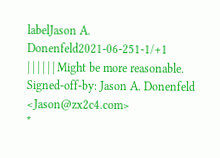labelJason A. Donenfeld2021-06-251-1/+1
| | | | | | Might be more reasonable. Signed-off-by: Jason A. Donenfeld <Jason@zx2c4.com>
*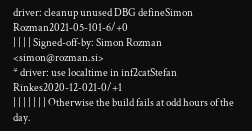driver: cleanup unused DBG defineSimon Rozman2021-05-101-6/+0
| | | | Signed-off-by: Simon Rozman <simon@rozman.si>
* driver: use localtime in inf2catStefan Rinkes2020-12-021-0/+1
| | | | | | | Otherwise the build fails at odd hours of the day.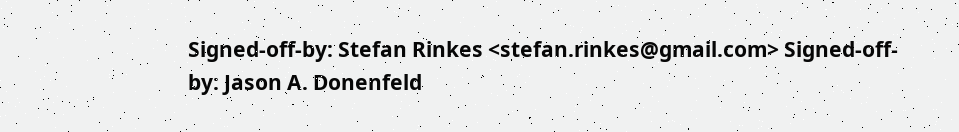Signed-off-by: Stefan Rinkes <stefan.rinkes@gmail.com> Signed-off-by: Jason A. Donenfeld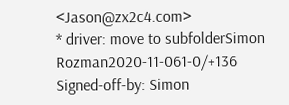<Jason@zx2c4.com>
* driver: move to subfolderSimon Rozman2020-11-061-0/+136
Signed-off-by: Simon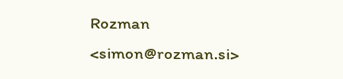Rozman <simon@rozman.si>